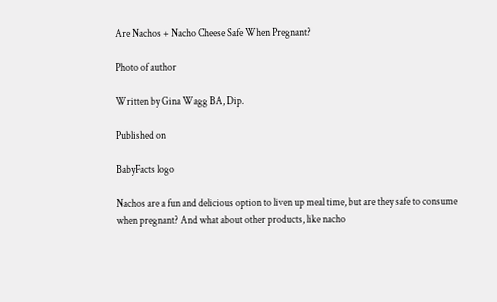Are Nachos + Nacho Cheese Safe When Pregnant?

Photo of author

Written by Gina Wagg BA, Dip.

Published on

BabyFacts logo

Nachos are a fun and delicious option to liven up meal time, but are they safe to consume when pregnant? And what about other products, like nacho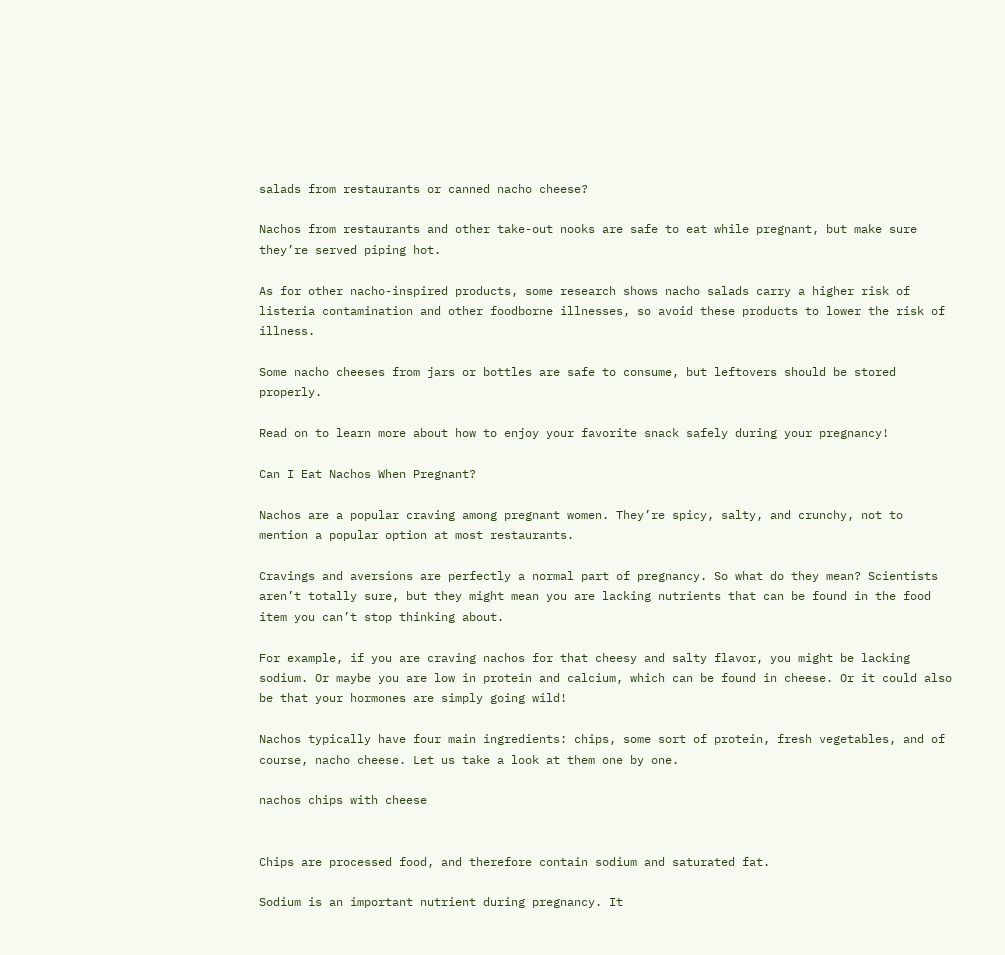salads from restaurants or canned nacho cheese?

Nachos from restaurants and other take-out nooks are safe to eat while pregnant, but make sure they’re served piping hot.

As for other nacho-inspired products, some research shows nacho salads carry a higher risk of listeria contamination and other foodborne illnesses, so avoid these products to lower the risk of illness.

Some nacho cheeses from jars or bottles are safe to consume, but leftovers should be stored properly.

Read on to learn more about how to enjoy your favorite snack safely during your pregnancy!

Can I Eat Nachos When Pregnant?

Nachos are a popular craving among pregnant women. They’re spicy, salty, and crunchy, not to mention a popular option at most restaurants.

Cravings and aversions are perfectly a normal part of pregnancy. So what do they mean? Scientists aren’t totally sure, but they might mean you are lacking nutrients that can be found in the food item you can’t stop thinking about.

For example, if you are craving nachos for that cheesy and salty flavor, you might be lacking sodium. Or maybe you are low in protein and calcium, which can be found in cheese. Or it could also be that your hormones are simply going wild!

Nachos typically have four main ingredients: chips, some sort of protein, fresh vegetables, and of course, nacho cheese. Let us take a look at them one by one.

nachos chips with cheese


Chips are processed food, and therefore contain sodium and saturated fat.

Sodium is an important nutrient during pregnancy. It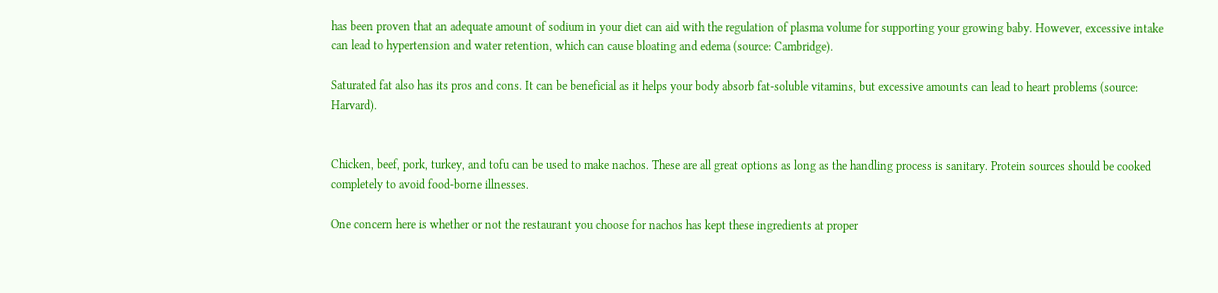has been proven that an adequate amount of sodium in your diet can aid with the regulation of plasma volume for supporting your growing baby. However, excessive intake can lead to hypertension and water retention, which can cause bloating and edema (source: Cambridge).

Saturated fat also has its pros and cons. It can be beneficial as it helps your body absorb fat-soluble vitamins, but excessive amounts can lead to heart problems (source: Harvard).


Chicken, beef, pork, turkey, and tofu can be used to make nachos. These are all great options as long as the handling process is sanitary. Protein sources should be cooked completely to avoid food-borne illnesses.

One concern here is whether or not the restaurant you choose for nachos has kept these ingredients at proper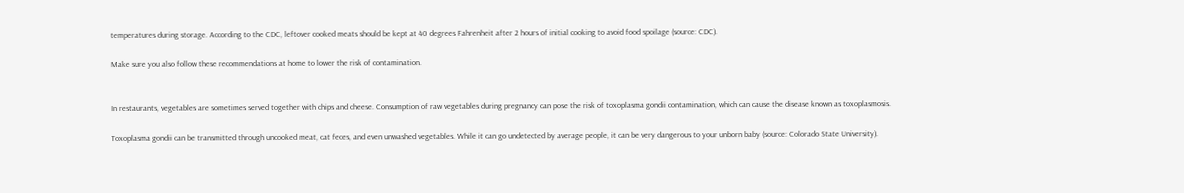temperatures during storage. According to the CDC, leftover cooked meats should be kept at 40 degrees Fahrenheit after 2 hours of initial cooking to avoid food spoilage (source: CDC).

Make sure you also follow these recommendations at home to lower the risk of contamination.


In restaurants, vegetables are sometimes served together with chips and cheese. Consumption of raw vegetables during pregnancy can pose the risk of toxoplasma gondii contamination, which can cause the disease known as toxoplasmosis.

Toxoplasma gondii can be transmitted through uncooked meat, cat feces, and even unwashed vegetables. While it can go undetected by average people, it can be very dangerous to your unborn baby (source: Colorado State University).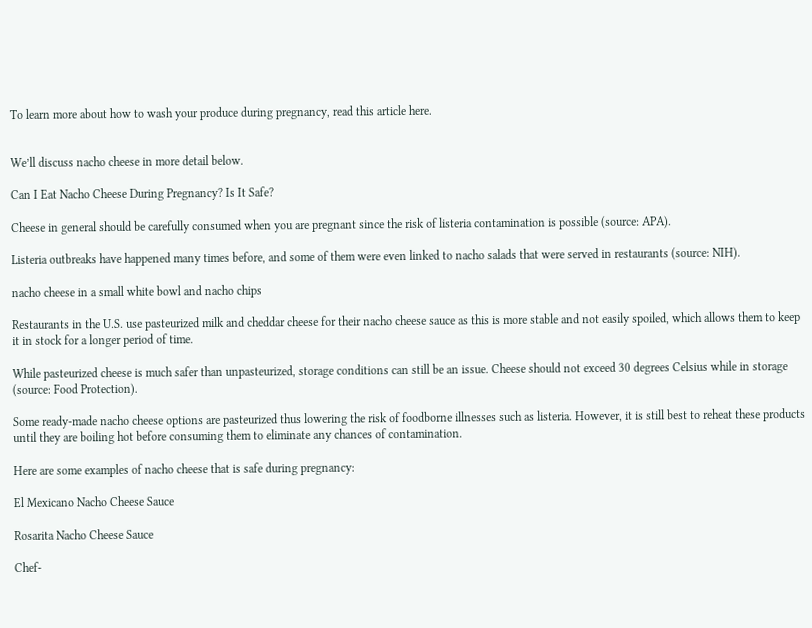To learn more about how to wash your produce during pregnancy, read this article here.


We’ll discuss nacho cheese in more detail below.

Can I Eat Nacho Cheese During Pregnancy? Is It Safe?

Cheese in general should be carefully consumed when you are pregnant since the risk of listeria contamination is possible (source: APA).

Listeria outbreaks have happened many times before, and some of them were even linked to nacho salads that were served in restaurants (source: NIH).

nacho cheese in a small white bowl and nacho chips

Restaurants in the U.S. use pasteurized milk and cheddar cheese for their nacho cheese sauce as this is more stable and not easily spoiled, which allows them to keep it in stock for a longer period of time.

While pasteurized cheese is much safer than unpasteurized, storage conditions can still be an issue. Cheese should not exceed 30 degrees Celsius while in storage (source: Food Protection).

Some ready-made nacho cheese options are pasteurized thus lowering the risk of foodborne illnesses such as listeria. However, it is still best to reheat these products until they are boiling hot before consuming them to eliminate any chances of contamination.

Here are some examples of nacho cheese that is safe during pregnancy:

El Mexicano Nacho Cheese Sauce

Rosarita Nacho Cheese Sauce

Chef-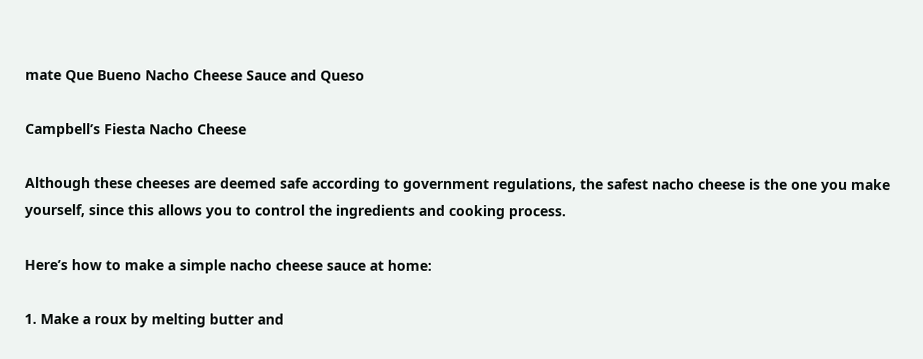mate Que Bueno Nacho Cheese Sauce and Queso

Campbell’s Fiesta Nacho Cheese

Although these cheeses are deemed safe according to government regulations, the safest nacho cheese is the one you make yourself, since this allows you to control the ingredients and cooking process.

Here’s how to make a simple nacho cheese sauce at home:

1. Make a roux by melting butter and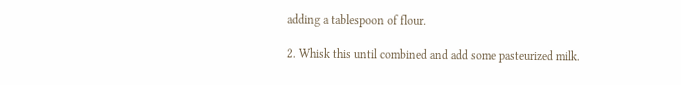adding a tablespoon of flour.

2. Whisk this until combined and add some pasteurized milk.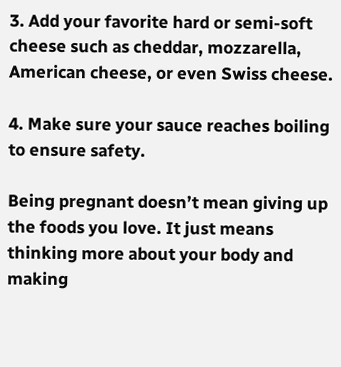3. Add your favorite hard or semi-soft cheese such as cheddar, mozzarella, American cheese, or even Swiss cheese.

4. Make sure your sauce reaches boiling to ensure safety.

Being pregnant doesn’t mean giving up the foods you love. It just means thinking more about your body and making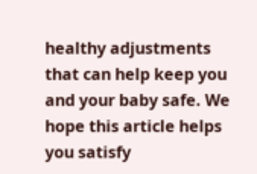healthy adjustments that can help keep you and your baby safe. We hope this article helps you satisfy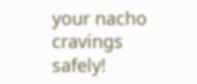your nacho cravings safely!